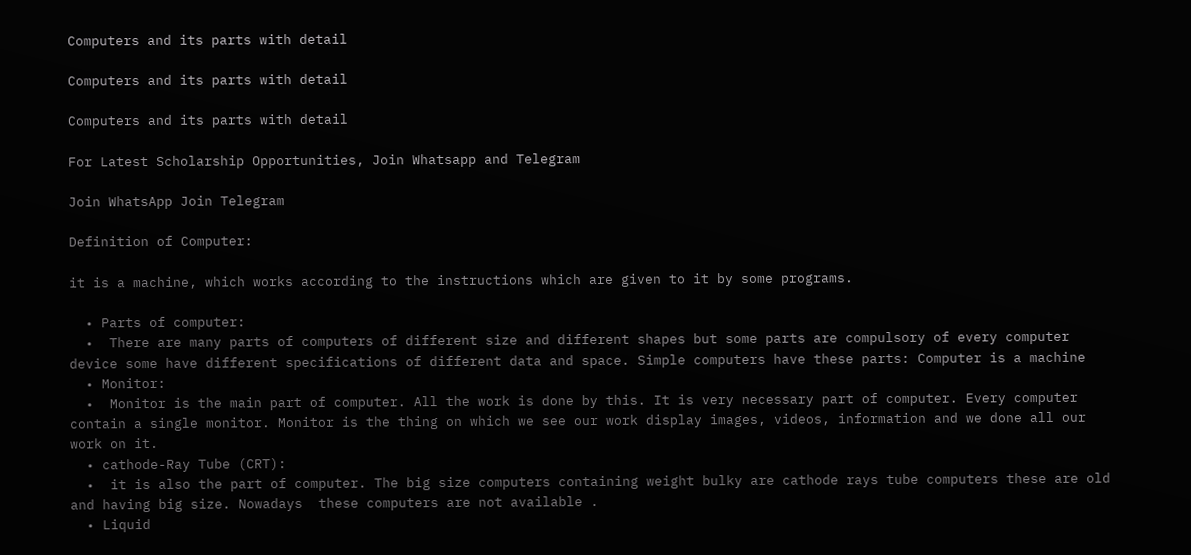Computers and its parts with detail

Computers and its parts with detail

Computers and its parts with detail

For Latest Scholarship Opportunities, Join Whatsapp and Telegram

Join WhatsApp Join Telegram

Definition of Computer:

it is a machine, which works according to the instructions which are given to it by some programs.

  • Parts of computer:
  •  There are many parts of computers of different size and different shapes but some parts are compulsory of every computer device some have different specifications of different data and space. Simple computers have these parts: Computer is a machine
  • Monitor:
  •  Monitor is the main part of computer. All the work is done by this. It is very necessary part of computer. Every computer contain a single monitor. Monitor is the thing on which we see our work display images, videos, information and we done all our work on it.
  • cathode-Ray Tube (CRT):
  •  it is also the part of computer. The big size computers containing weight bulky are cathode rays tube computers these are old and having big size. Nowadays  these computers are not available .
  • Liquid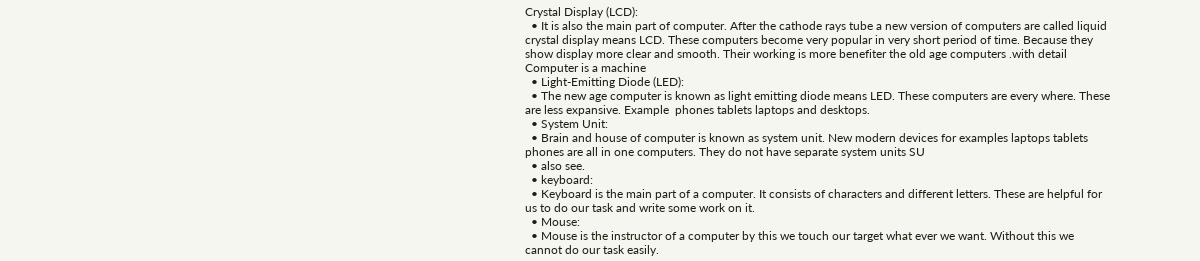Crystal Display (LCD):
  • It is also the main part of computer. After the cathode rays tube a new version of computers are called liquid crystal display means LCD. These computers become very popular in very short period of time. Because they show display more clear and smooth. Their working is more benefiter the old age computers .with detail Computer is a machine
  • Light-Emitting Diode (LED):
  • The new age computer is known as light emitting diode means LED. These computers are every where. These are less expansive. Example  phones tablets laptops and desktops.
  • System Unit:
  • Brain and house of computer is known as system unit. New modern devices for examples laptops tablets phones are all in one computers. They do not have separate system units SU
  • also see.
  • keyboard:
  • Keyboard is the main part of a computer. It consists of characters and different letters. These are helpful for us to do our task and write some work on it.
  • Mouse:
  • Mouse is the instructor of a computer by this we touch our target what ever we want. Without this we cannot do our task easily.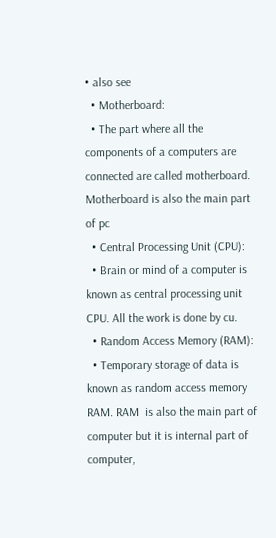• also see
  • Motherboard:
  • The part where all the components of a computers are connected are called motherboard. Motherboard is also the main part of pc
  • Central Processing Unit (CPU):
  • Brain or mind of a computer is known as central processing unit CPU. All the work is done by cu.
  • Random Access Memory (RAM):
  • Temporary storage of data is known as random access memory RAM. RAM  is also the main part of computer but it is internal part of computer,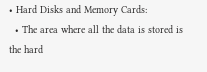• Hard Disks and Memory Cards:
  • The area where all the data is stored is the hard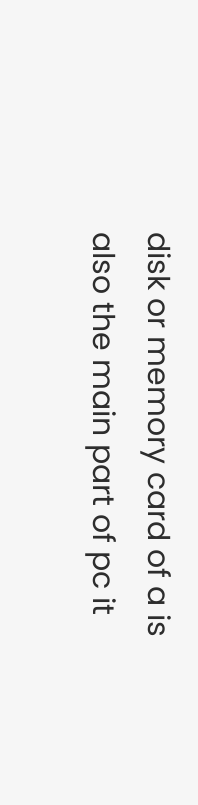disk or memory card of a is also the main part of pc it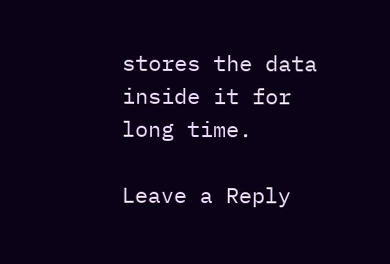stores the data inside it for long time.

Leave a Reply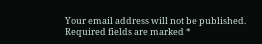Your email address will not be published. Required fields are marked *